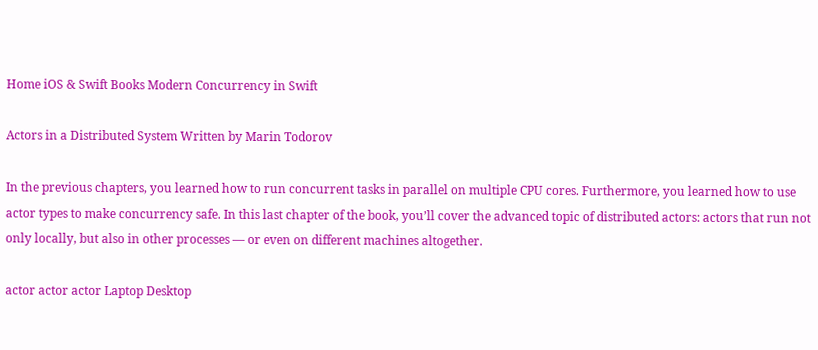Home iOS & Swift Books Modern Concurrency in Swift

Actors in a Distributed System Written by Marin Todorov

In the previous chapters, you learned how to run concurrent tasks in parallel on multiple CPU cores. Furthermore, you learned how to use actor types to make concurrency safe. In this last chapter of the book, you’ll cover the advanced topic of distributed actors: actors that run not only locally, but also in other processes — or even on different machines altogether.

actor actor actor Laptop Desktop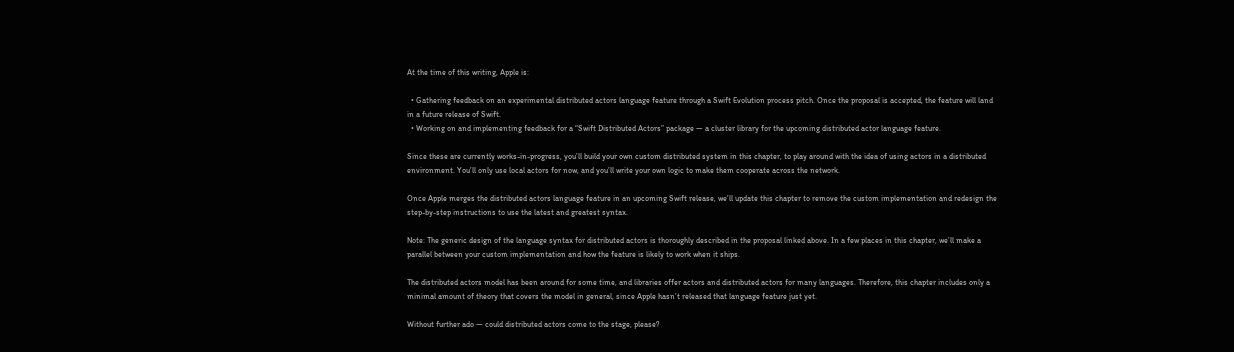At the time of this writing, Apple is:

  • Gathering feedback on an experimental distributed actors language feature through a Swift Evolution process pitch. Once the proposal is accepted, the feature will land in a future release of Swift.
  • Working on and implementing feedback for a “Swift Distributed Actors” package — a cluster library for the upcoming distributed actor language feature.

Since these are currently works-in-progress, you’ll build your own custom distributed system in this chapter, to play around with the idea of using actors in a distributed environment. You’ll only use local actors for now, and you’ll write your own logic to make them cooperate across the network.

Once Apple merges the distributed actors language feature in an upcoming Swift release, we’ll update this chapter to remove the custom implementation and redesign the step-by-step instructions to use the latest and greatest syntax.

Note: The generic design of the language syntax for distributed actors is thoroughly described in the proposal linked above. In a few places in this chapter, we’ll make a parallel between your custom implementation and how the feature is likely to work when it ships.

The distributed actors model has been around for some time, and libraries offer actors and distributed actors for many languages. Therefore, this chapter includes only a minimal amount of theory that covers the model in general, since Apple hasn’t released that language feature just yet.

Without further ado — could distributed actors come to the stage, please?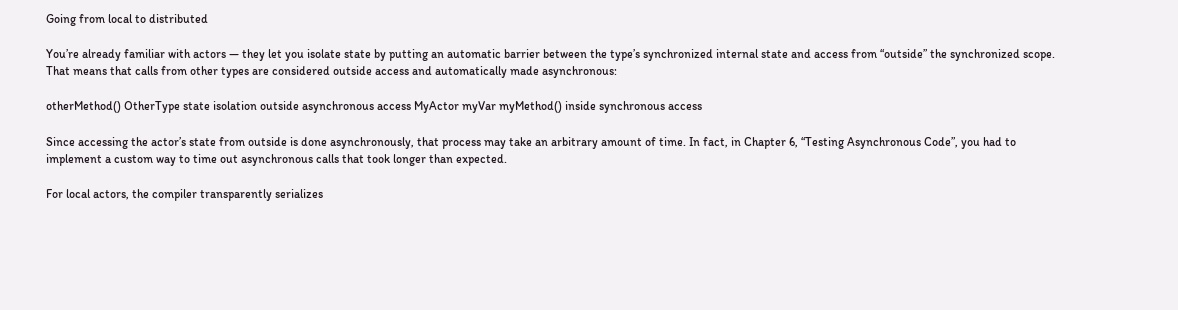Going from local to distributed

You’re already familiar with actors — they let you isolate state by putting an automatic barrier between the type’s synchronized internal state and access from “outside” the synchronized scope. That means that calls from other types are considered outside access and automatically made asynchronous:

otherMethod() OtherType state isolation outside asynchronous access MyActor myVar myMethod() inside synchronous access

Since accessing the actor’s state from outside is done asynchronously, that process may take an arbitrary amount of time. In fact, in Chapter 6, “Testing Asynchronous Code”, you had to implement a custom way to time out asynchronous calls that took longer than expected.

For local actors, the compiler transparently serializes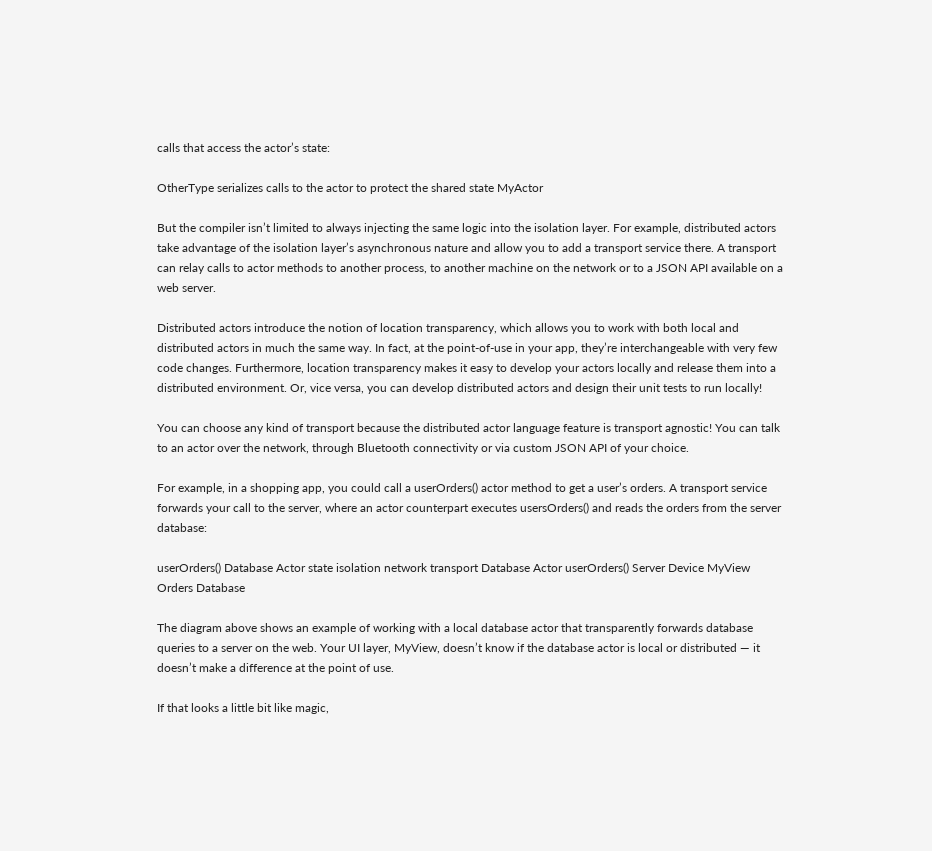calls that access the actor’s state:

OtherType serializes calls to the actor to protect the shared state MyActor

But the compiler isn’t limited to always injecting the same logic into the isolation layer. For example, distributed actors take advantage of the isolation layer’s asynchronous nature and allow you to add a transport service there. A transport can relay calls to actor methods to another process, to another machine on the network or to a JSON API available on a web server.

Distributed actors introduce the notion of location transparency, which allows you to work with both local and distributed actors in much the same way. In fact, at the point-of-use in your app, they’re interchangeable with very few code changes. Furthermore, location transparency makes it easy to develop your actors locally and release them into a distributed environment. Or, vice versa, you can develop distributed actors and design their unit tests to run locally!

You can choose any kind of transport because the distributed actor language feature is transport agnostic! You can talk to an actor over the network, through Bluetooth connectivity or via custom JSON API of your choice.

For example, in a shopping app, you could call a userOrders() actor method to get a user’s orders. A transport service forwards your call to the server, where an actor counterpart executes usersOrders() and reads the orders from the server database:

userOrders() Database Actor state isolation network transport Database Actor userOrders() Server Device MyView Orders Database

The diagram above shows an example of working with a local database actor that transparently forwards database queries to a server on the web. Your UI layer, MyView, doesn’t know if the database actor is local or distributed — it doesn’t make a difference at the point of use.

If that looks a little bit like magic,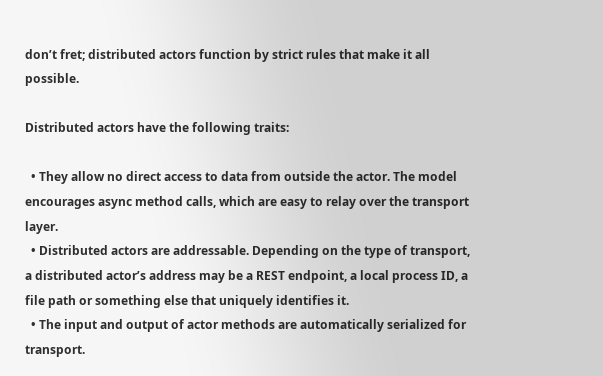don’t fret; distributed actors function by strict rules that make it all possible.

Distributed actors have the following traits:

  • They allow no direct access to data from outside the actor. The model encourages async method calls, which are easy to relay over the transport layer.
  • Distributed actors are addressable. Depending on the type of transport, a distributed actor’s address may be a REST endpoint, a local process ID, a file path or something else that uniquely identifies it.
  • The input and output of actor methods are automatically serialized for transport.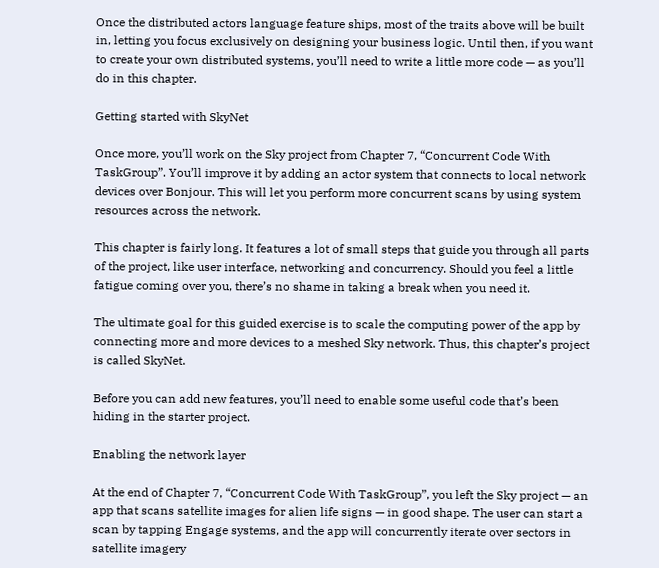Once the distributed actors language feature ships, most of the traits above will be built in, letting you focus exclusively on designing your business logic. Until then, if you want to create your own distributed systems, you’ll need to write a little more code — as you’ll do in this chapter.

Getting started with SkyNet

Once more, you’ll work on the Sky project from Chapter 7, “Concurrent Code With TaskGroup”. You’ll improve it by adding an actor system that connects to local network devices over Bonjour. This will let you perform more concurrent scans by using system resources across the network.

This chapter is fairly long. It features a lot of small steps that guide you through all parts of the project, like user interface, networking and concurrency. Should you feel a little fatigue coming over you, there’s no shame in taking a break when you need it.

The ultimate goal for this guided exercise is to scale the computing power of the app by connecting more and more devices to a meshed Sky network. Thus, this chapter’s project is called SkyNet.

Before you can add new features, you’ll need to enable some useful code that’s been hiding in the starter project.

Enabling the network layer

At the end of Chapter 7, “Concurrent Code With TaskGroup”, you left the Sky project — an app that scans satellite images for alien life signs — in good shape. The user can start a scan by tapping Engage systems, and the app will concurrently iterate over sectors in satellite imagery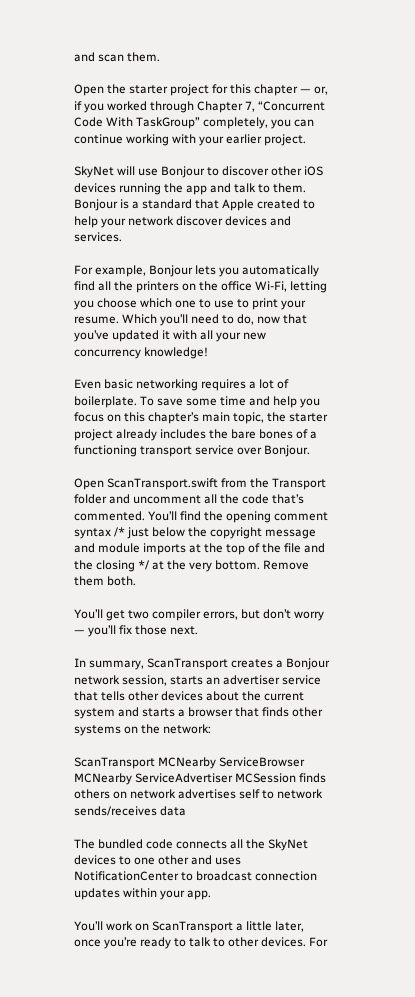and scan them.

Open the starter project for this chapter — or, if you worked through Chapter 7, “Concurrent Code With TaskGroup” completely, you can continue working with your earlier project.

SkyNet will use Bonjour to discover other iOS devices running the app and talk to them. Bonjour is a standard that Apple created to help your network discover devices and services.

For example, Bonjour lets you automatically find all the printers on the office Wi-Fi, letting you choose which one to use to print your resume. Which you’ll need to do, now that you’ve updated it with all your new concurrency knowledge!

Even basic networking requires a lot of boilerplate. To save some time and help you focus on this chapter’s main topic, the starter project already includes the bare bones of a functioning transport service over Bonjour.

Open ScanTransport.swift from the Transport folder and uncomment all the code that’s commented. You’ll find the opening comment syntax /* just below the copyright message and module imports at the top of the file and the closing */ at the very bottom. Remove them both.

You’ll get two compiler errors, but don’t worry — you’ll fix those next.

In summary, ScanTransport creates a Bonjour network session, starts an advertiser service that tells other devices about the current system and starts a browser that finds other systems on the network:

ScanTransport MCNearby ServiceBrowser MCNearby ServiceAdvertiser MCSession finds others on network advertises self to network sends/receives data

The bundled code connects all the SkyNet devices to one other and uses NotificationCenter to broadcast connection updates within your app.

You’ll work on ScanTransport a little later, once you’re ready to talk to other devices. For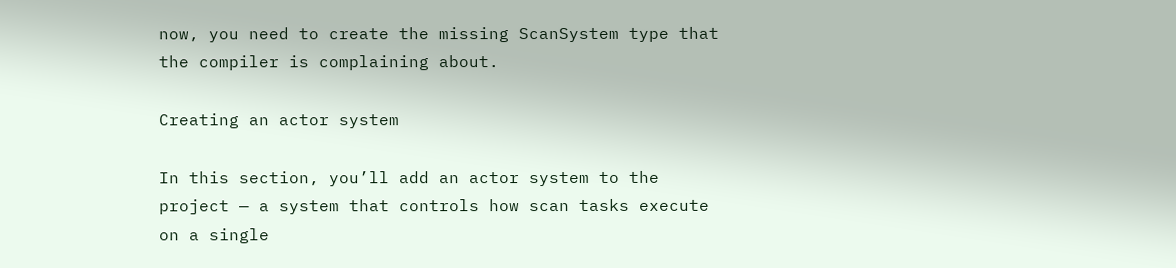now, you need to create the missing ScanSystem type that the compiler is complaining about.

Creating an actor system

In this section, you’ll add an actor system to the project — a system that controls how scan tasks execute on a single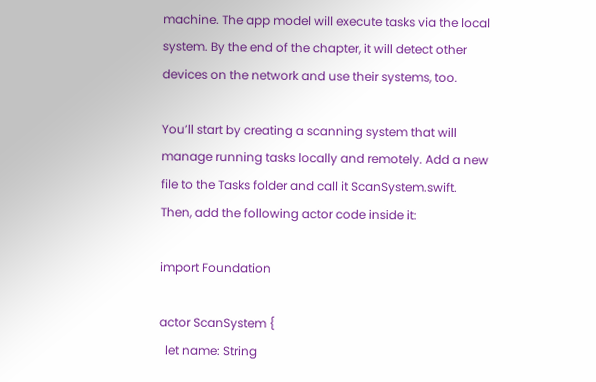machine. The app model will execute tasks via the local system. By the end of the chapter, it will detect other devices on the network and use their systems, too.

You’ll start by creating a scanning system that will manage running tasks locally and remotely. Add a new file to the Tasks folder and call it ScanSystem.swift. Then, add the following actor code inside it:

import Foundation

actor ScanSystem {
  let name: String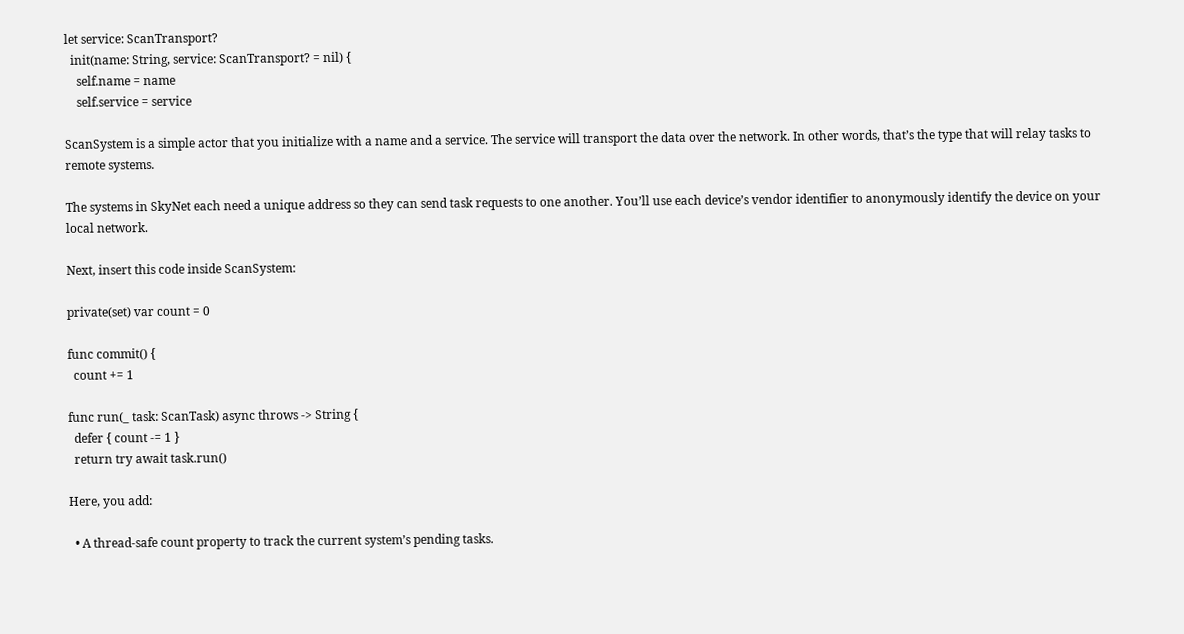let service: ScanTransport?
  init(name: String, service: ScanTransport? = nil) {
    self.name = name
    self.service = service

ScanSystem is a simple actor that you initialize with a name and a service. The service will transport the data over the network. In other words, that’s the type that will relay tasks to remote systems.

The systems in SkyNet each need a unique address so they can send task requests to one another. You’ll use each device’s vendor identifier to anonymously identify the device on your local network.

Next, insert this code inside ScanSystem:

private(set) var count = 0

func commit() {
  count += 1

func run(_ task: ScanTask) async throws -> String {
  defer { count -= 1 }
  return try await task.run()

Here, you add:

  • A thread-safe count property to track the current system’s pending tasks.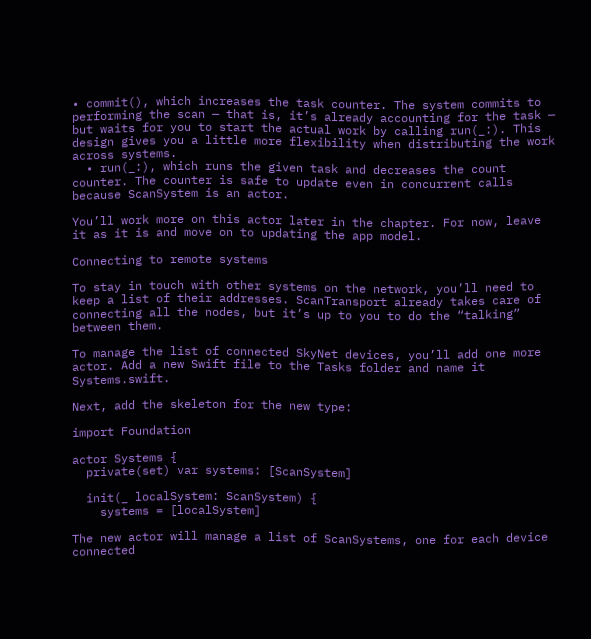• commit(), which increases the task counter. The system commits to performing the scan — that is, it’s already accounting for the task — but waits for you to start the actual work by calling run(_:). This design gives you a little more flexibility when distributing the work across systems.
  • run(_:), which runs the given task and decreases the count counter. The counter is safe to update even in concurrent calls because ScanSystem is an actor.

You’ll work more on this actor later in the chapter. For now, leave it as it is and move on to updating the app model.

Connecting to remote systems

To stay in touch with other systems on the network, you’ll need to keep a list of their addresses. ScanTransport already takes care of connecting all the nodes, but it’s up to you to do the “talking” between them.

To manage the list of connected SkyNet devices, you’ll add one more actor. Add a new Swift file to the Tasks folder and name it Systems.swift.

Next, add the skeleton for the new type:

import Foundation

actor Systems {
  private(set) var systems: [ScanSystem]

  init(_ localSystem: ScanSystem) {
    systems = [localSystem]

The new actor will manage a list of ScanSystems, one for each device connected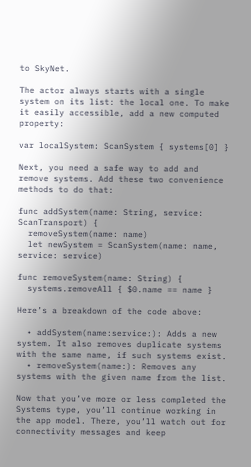to SkyNet.

The actor always starts with a single system on its list: the local one. To make it easily accessible, add a new computed property:

var localSystem: ScanSystem { systems[0] }

Next, you need a safe way to add and remove systems. Add these two convenience methods to do that:

func addSystem(name: String, service: ScanTransport) {
  removeSystem(name: name)
  let newSystem = ScanSystem(name: name, service: service)

func removeSystem(name: String) {
  systems.removeAll { $0.name == name }

Here’s a breakdown of the code above:

  • addSystem(name:service:): Adds a new system. It also removes duplicate systems with the same name, if such systems exist.
  • removeSystem(name:): Removes any systems with the given name from the list.

Now that you’ve more or less completed the Systems type, you’ll continue working in the app model. There, you’ll watch out for connectivity messages and keep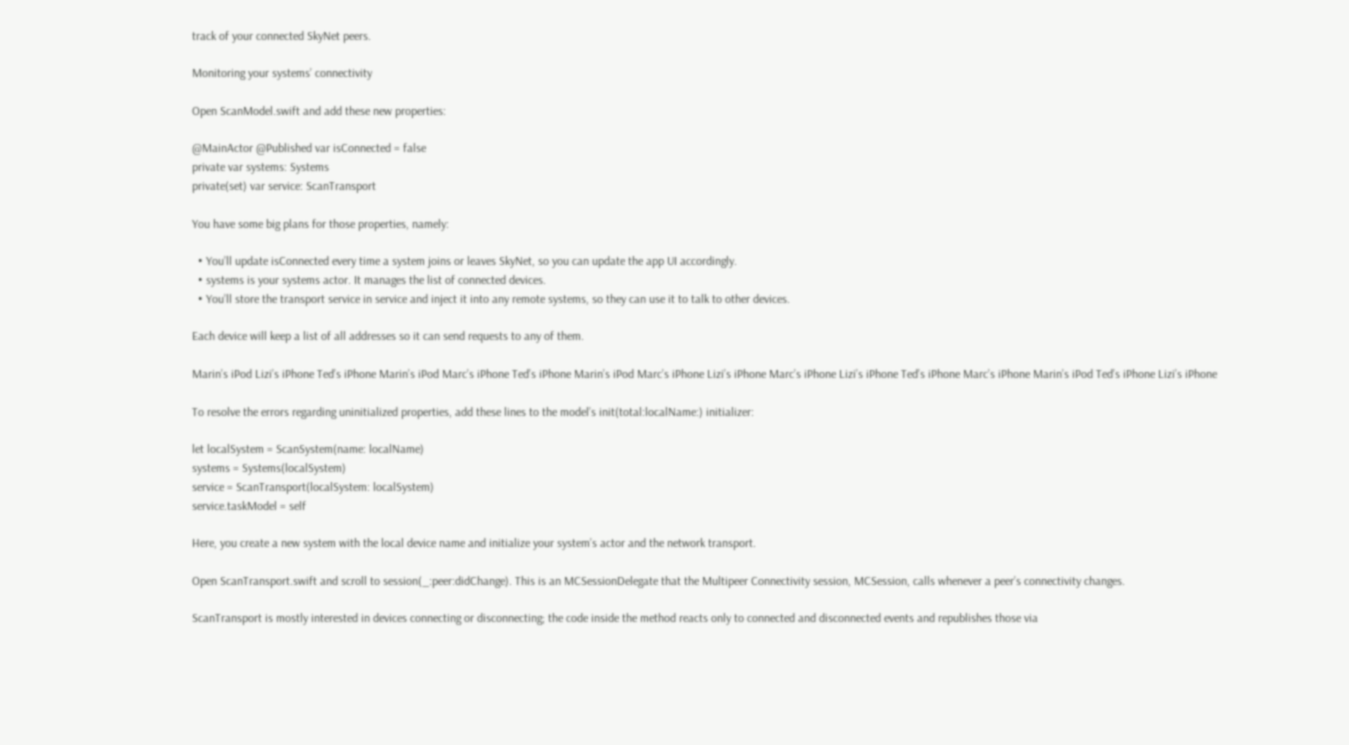track of your connected SkyNet peers.

Monitoring your systems’ connectivity

Open ScanModel.swift and add these new properties:

@MainActor @Published var isConnected = false
private var systems: Systems
private(set) var service: ScanTransport

You have some big plans for those properties, namely:

  • You’ll update isConnected every time a system joins or leaves SkyNet, so you can update the app UI accordingly.
  • systems is your systems actor. It manages the list of connected devices.
  • You’ll store the transport service in service and inject it into any remote systems, so they can use it to talk to other devices.

Each device will keep a list of all addresses so it can send requests to any of them.

Marin’s iPod Lizi’s iPhone Ted’s iPhone Marin’s iPod Marc’s iPhone Ted’s iPhone Marin’s iPod Marc’s iPhone Lizi’s iPhone Marc’s iPhone Lizi’s iPhone Ted’s iPhone Marc’s iPhone Marin’s iPod Ted’s iPhone Lizi’s iPhone

To resolve the errors regarding uninitialized properties, add these lines to the model’s init(total:localName:) initializer:

let localSystem = ScanSystem(name: localName)
systems = Systems(localSystem)
service = ScanTransport(localSystem: localSystem)
service.taskModel = self

Here, you create a new system with the local device name and initialize your system’s actor and the network transport.

Open ScanTransport.swift and scroll to session(_:peer:didChange). This is an MCSessionDelegate that the Multipeer Connectivity session, MCSession, calls whenever a peer’s connectivity changes.

ScanTransport is mostly interested in devices connecting or disconnecting; the code inside the method reacts only to connected and disconnected events and republishes those via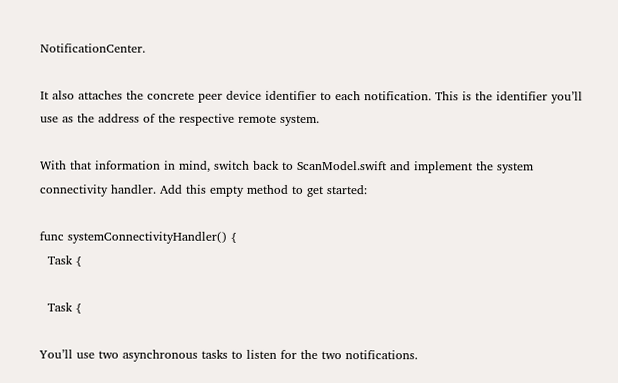NotificationCenter.

It also attaches the concrete peer device identifier to each notification. This is the identifier you’ll use as the address of the respective remote system.

With that information in mind, switch back to ScanModel.swift and implement the system connectivity handler. Add this empty method to get started:

func systemConnectivityHandler() {
  Task {

  Task {

You’ll use two asynchronous tasks to listen for the two notifications.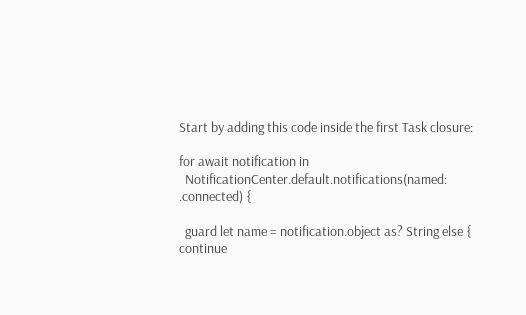Start by adding this code inside the first Task closure:

for await notification in
  NotificationCenter.default.notifications(named: .connected) {

  guard let name = notification.object as? String else { continue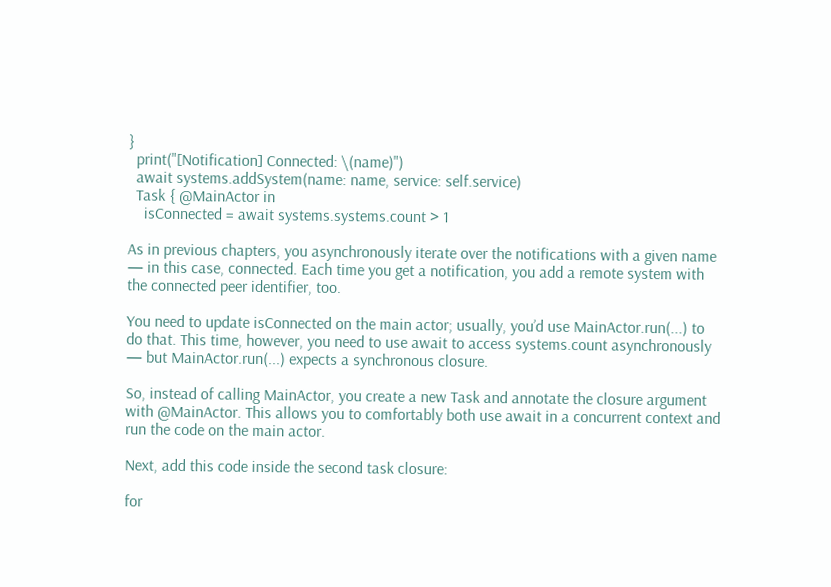}
  print("[Notification] Connected: \(name)")
  await systems.addSystem(name: name, service: self.service)
  Task { @MainActor in
    isConnected = await systems.systems.count > 1

As in previous chapters, you asynchronously iterate over the notifications with a given name — in this case, connected. Each time you get a notification, you add a remote system with the connected peer identifier, too.

You need to update isConnected on the main actor; usually, you’d use MainActor.run(...) to do that. This time, however, you need to use await to access systems.count asynchronously — but MainActor.run(...) expects a synchronous closure.

So, instead of calling MainActor, you create a new Task and annotate the closure argument with @MainActor. This allows you to comfortably both use await in a concurrent context and run the code on the main actor.

Next, add this code inside the second task closure:

for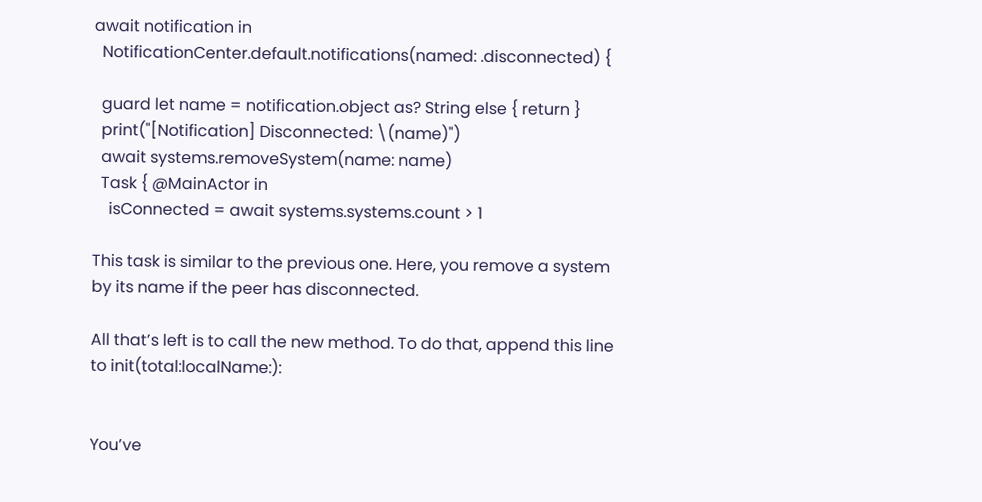await notification in
  NotificationCenter.default.notifications(named: .disconnected) {

  guard let name = notification.object as? String else { return }
  print("[Notification] Disconnected: \(name)")
  await systems.removeSystem(name: name)
  Task { @MainActor in
    isConnected = await systems.systems.count > 1

This task is similar to the previous one. Here, you remove a system by its name if the peer has disconnected.

All that’s left is to call the new method. To do that, append this line to init(total:localName:):


You’ve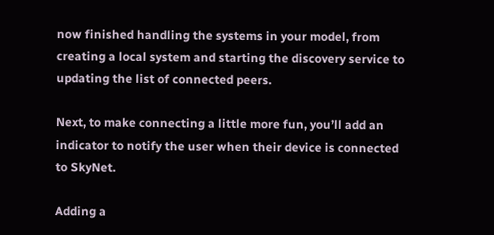now finished handling the systems in your model, from creating a local system and starting the discovery service to updating the list of connected peers.

Next, to make connecting a little more fun, you’ll add an indicator to notify the user when their device is connected to SkyNet.

Adding a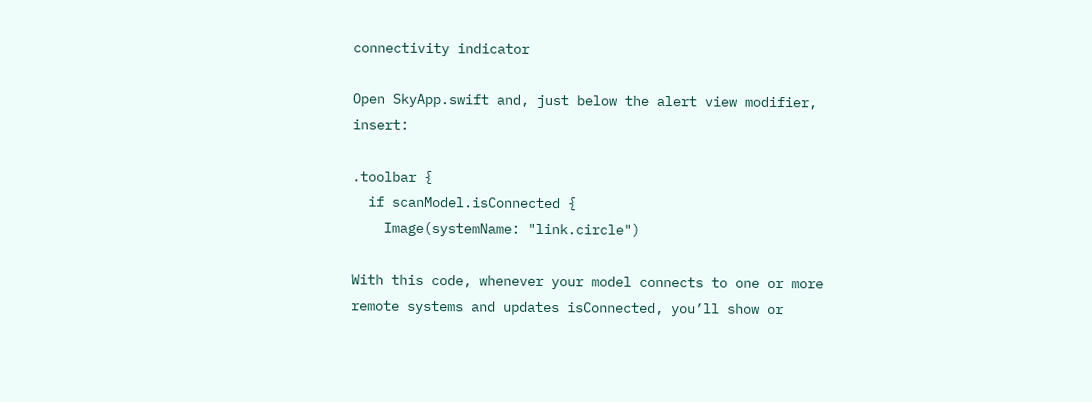connectivity indicator

Open SkyApp.swift and, just below the alert view modifier, insert:

.toolbar {
  if scanModel.isConnected {
    Image(systemName: "link.circle")

With this code, whenever your model connects to one or more remote systems and updates isConnected, you’ll show or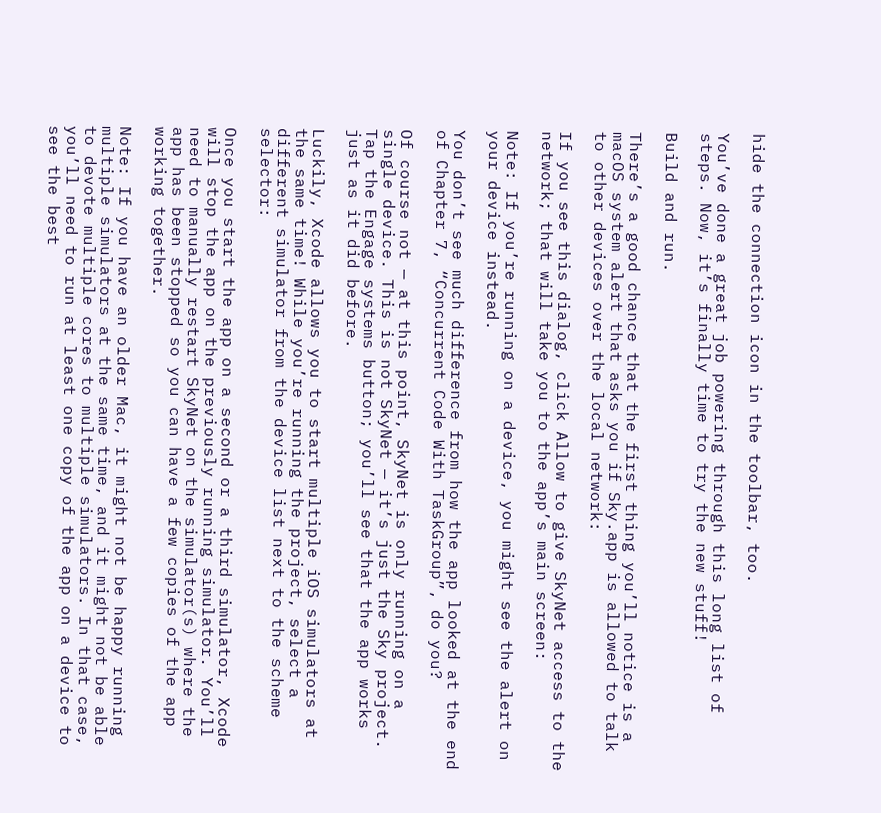hide the connection icon in the toolbar, too.

You’ve done a great job powering through this long list of steps. Now, it’s finally time to try the new stuff!

Build and run.

There’s a good chance that the first thing you’ll notice is a macOS system alert that asks you if Sky.app is allowed to talk to other devices over the local network:

If you see this dialog, click Allow to give SkyNet access to the network; that will take you to the app’s main screen:

Note: If you’re running on a device, you might see the alert on your device instead.

You don’t see much difference from how the app looked at the end of Chapter 7, “Concurrent Code With TaskGroup”, do you?

Of course not — at this point, SkyNet is only running on a single device. This is not SkyNet — it’s just the Sky project. Tap the Engage systems button; you’ll see that the app works just as it did before.

Luckily, Xcode allows you to start multiple iOS simulators at the same time! While you’re running the project, select a different simulator from the device list next to the scheme selector:

Once you start the app on a second or a third simulator, Xcode will stop the app on the previously running simulator. You’ll need to manually restart SkyNet on the simulator(s) where the app has been stopped so you can have a few copies of the app working together.

Note: If you have an older Mac, it might not be happy running multiple simulators at the same time, and it might not be able to devote multiple cores to multiple simulators. In that case, you’ll need to run at least one copy of the app on a device to see the best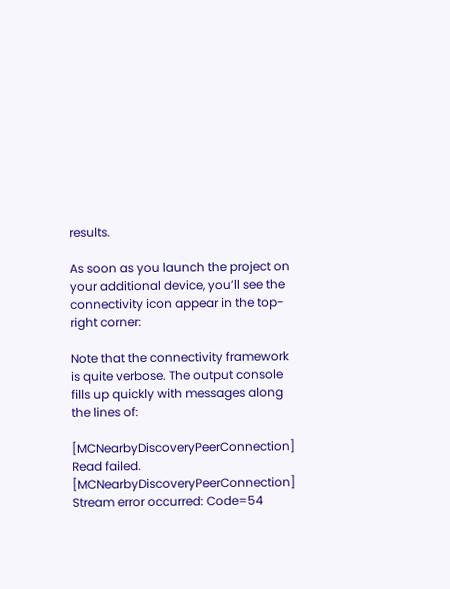results.

As soon as you launch the project on your additional device, you’ll see the connectivity icon appear in the top-right corner:

Note that the connectivity framework is quite verbose. The output console fills up quickly with messages along the lines of:

[MCNearbyDiscoveryPeerConnection] Read failed.
[MCNearbyDiscoveryPeerConnection] Stream error occurred: Code=54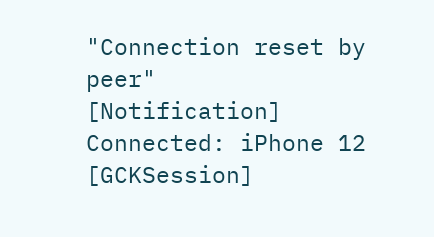"Connection reset by peer"
[Notification] Connected: iPhone 12
[GCKSession]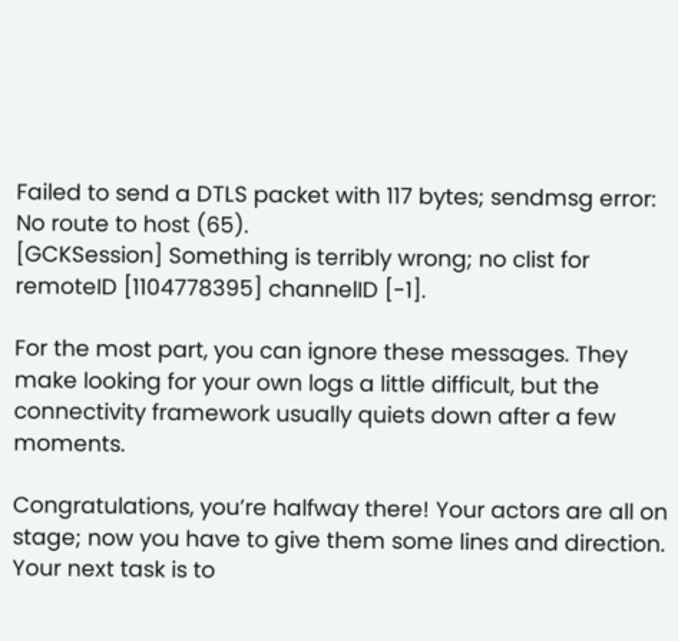Failed to send a DTLS packet with 117 bytes; sendmsg error: No route to host (65).
[GCKSession] Something is terribly wrong; no clist for remoteID [1104778395] channelID [-1].

For the most part, you can ignore these messages. They make looking for your own logs a little difficult, but the connectivity framework usually quiets down after a few moments.

Congratulations, you’re halfway there! Your actors are all on stage; now you have to give them some lines and direction. Your next task is to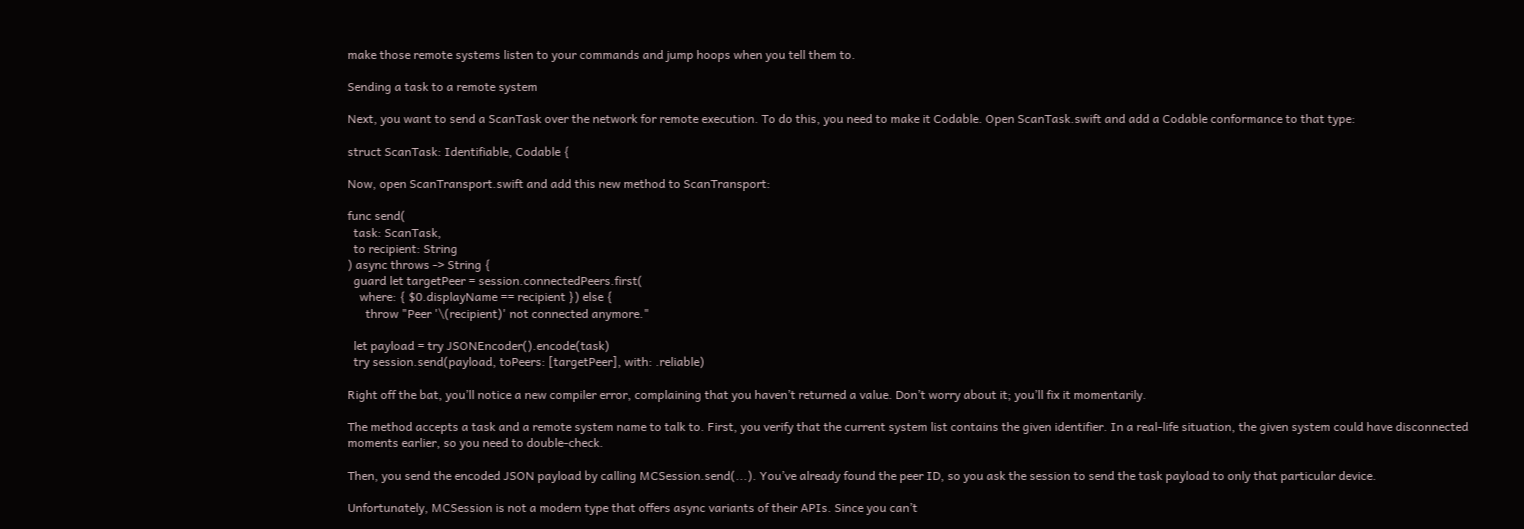make those remote systems listen to your commands and jump hoops when you tell them to.

Sending a task to a remote system

Next, you want to send a ScanTask over the network for remote execution. To do this, you need to make it Codable. Open ScanTask.swift and add a Codable conformance to that type:

struct ScanTask: Identifiable, Codable {

Now, open ScanTransport.swift and add this new method to ScanTransport:

func send(
  task: ScanTask,
  to recipient: String
) async throws -> String {
  guard let targetPeer = session.connectedPeers.first(
    where: { $0.displayName == recipient }) else {
      throw "Peer '\(recipient)' not connected anymore."

  let payload = try JSONEncoder().encode(task)
  try session.send(payload, toPeers: [targetPeer], with: .reliable)

Right off the bat, you’ll notice a new compiler error, complaining that you haven’t returned a value. Don’t worry about it; you’ll fix it momentarily.

The method accepts a task and a remote system name to talk to. First, you verify that the current system list contains the given identifier. In a real-life situation, the given system could have disconnected moments earlier, so you need to double-check.

Then, you send the encoded JSON payload by calling MCSession.send(...). You’ve already found the peer ID, so you ask the session to send the task payload to only that particular device.

Unfortunately, MCSession is not a modern type that offers async variants of their APIs. Since you can’t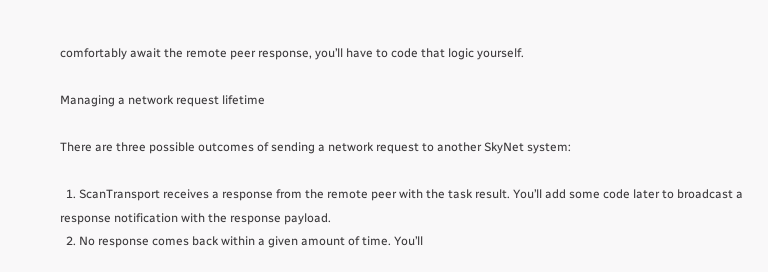comfortably await the remote peer response, you’ll have to code that logic yourself.

Managing a network request lifetime

There are three possible outcomes of sending a network request to another SkyNet system:

  1. ScanTransport receives a response from the remote peer with the task result. You’ll add some code later to broadcast a response notification with the response payload.
  2. No response comes back within a given amount of time. You’ll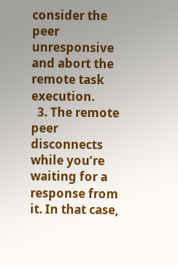consider the peer unresponsive and abort the remote task execution.
  3. The remote peer disconnects while you’re waiting for a response from it. In that case,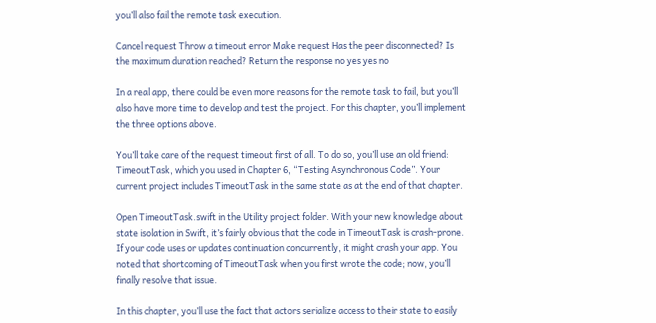you’ll also fail the remote task execution.

Cancel request Throw a timeout error Make request Has the peer disconnected? Is the maximum duration reached? Return the response no yes yes no

In a real app, there could be even more reasons for the remote task to fail, but you’ll also have more time to develop and test the project. For this chapter, you’ll implement the three options above.

You’ll take care of the request timeout first of all. To do so, you’ll use an old friend: TimeoutTask, which you used in Chapter 6, “Testing Asynchronous Code”. Your current project includes TimeoutTask in the same state as at the end of that chapter.

Open TimeoutTask.swift in the Utility project folder. With your new knowledge about state isolation in Swift, it’s fairly obvious that the code in TimeoutTask is crash-prone. If your code uses or updates continuation concurrently, it might crash your app. You noted that shortcoming of TimeoutTask when you first wrote the code; now, you’ll finally resolve that issue.

In this chapter, you’ll use the fact that actors serialize access to their state to easily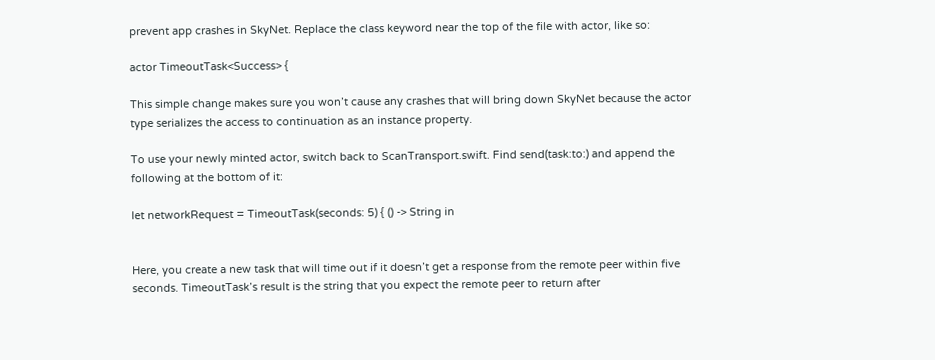prevent app crashes in SkyNet. Replace the class keyword near the top of the file with actor, like so:

actor TimeoutTask<Success> {

This simple change makes sure you won’t cause any crashes that will bring down SkyNet because the actor type serializes the access to continuation as an instance property.

To use your newly minted actor, switch back to ScanTransport.swift. Find send(task:to:) and append the following at the bottom of it:

let networkRequest = TimeoutTask(seconds: 5) { () -> String in


Here, you create a new task that will time out if it doesn’t get a response from the remote peer within five seconds. TimeoutTask’s result is the string that you expect the remote peer to return after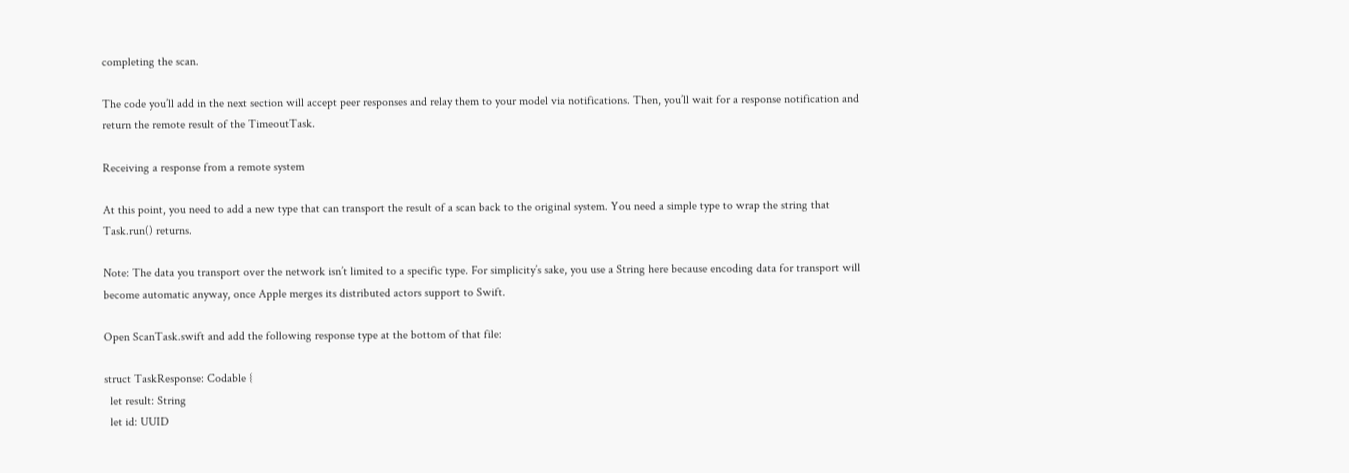completing the scan.

The code you’ll add in the next section will accept peer responses and relay them to your model via notifications. Then, you’ll wait for a response notification and return the remote result of the TimeoutTask.

Receiving a response from a remote system

At this point, you need to add a new type that can transport the result of a scan back to the original system. You need a simple type to wrap the string that Task.run() returns.

Note: The data you transport over the network isn’t limited to a specific type. For simplicity’s sake, you use a String here because encoding data for transport will become automatic anyway, once Apple merges its distributed actors support to Swift.

Open ScanTask.swift and add the following response type at the bottom of that file:

struct TaskResponse: Codable {
  let result: String
  let id: UUID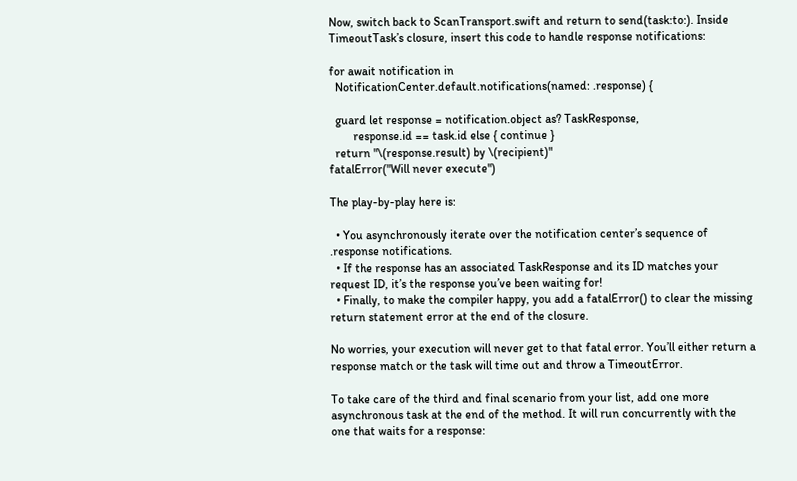Now, switch back to ScanTransport.swift and return to send(task:to:). Inside TimeoutTask’s closure, insert this code to handle response notifications:

for await notification in
  NotificationCenter.default.notifications(named: .response) {

  guard let response = notification.object as? TaskResponse,
        response.id == task.id else { continue }
  return "\(response.result) by \(recipient)"
fatalError("Will never execute")

The play-by-play here is:

  • You asynchronously iterate over the notification center’s sequence of .response notifications.
  • If the response has an associated TaskResponse and its ID matches your request ID, it’s the response you’ve been waiting for!
  • Finally, to make the compiler happy, you add a fatalError() to clear the missing return statement error at the end of the closure.

No worries, your execution will never get to that fatal error. You’ll either return a response match or the task will time out and throw a TimeoutError.

To take care of the third and final scenario from your list, add one more asynchronous task at the end of the method. It will run concurrently with the one that waits for a response: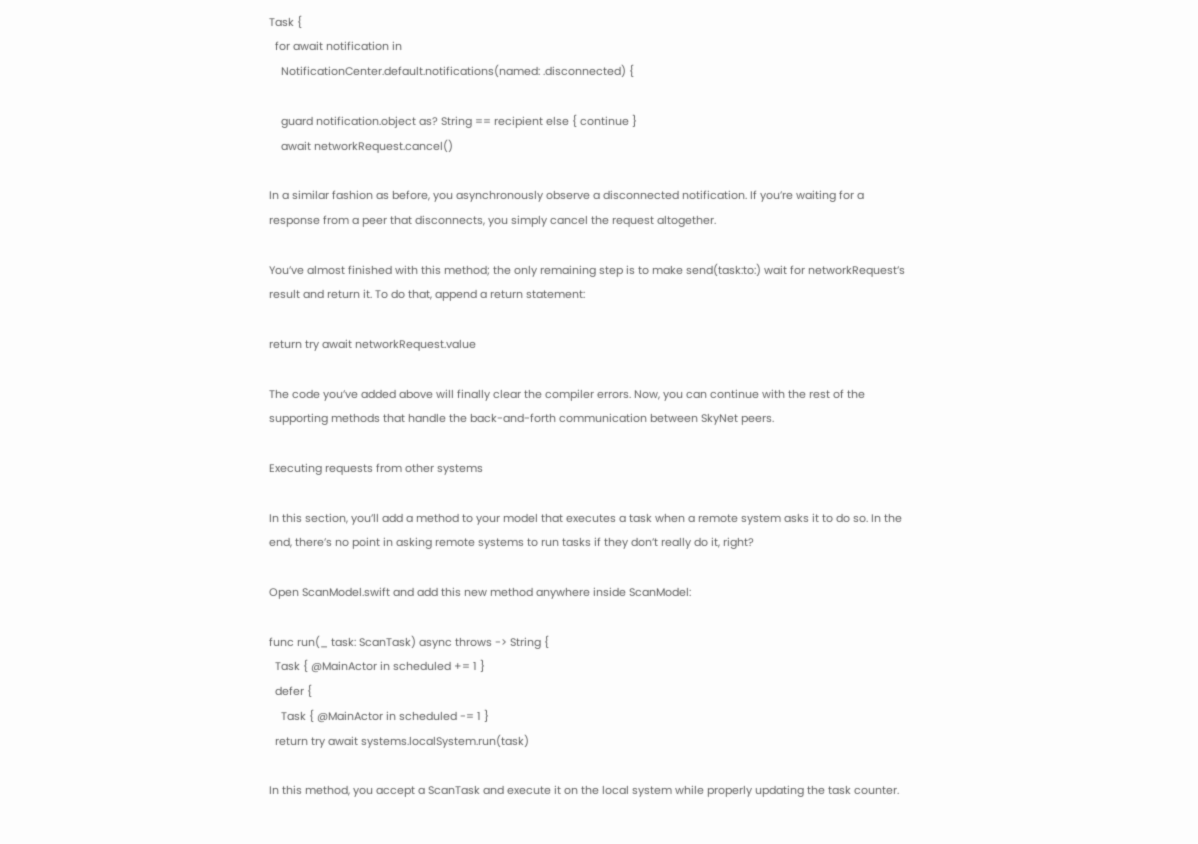Task {
  for await notification in
    NotificationCenter.default.notifications(named: .disconnected) {

    guard notification.object as? String == recipient else { continue }
    await networkRequest.cancel()

In a similar fashion as before, you asynchronously observe a disconnected notification. If you’re waiting for a response from a peer that disconnects, you simply cancel the request altogether.

You’ve almost finished with this method; the only remaining step is to make send(task:to:) wait for networkRequest’s result and return it. To do that, append a return statement:

return try await networkRequest.value

The code you’ve added above will finally clear the compiler errors. Now, you can continue with the rest of the supporting methods that handle the back-and-forth communication between SkyNet peers.

Executing requests from other systems

In this section, you’ll add a method to your model that executes a task when a remote system asks it to do so. In the end, there’s no point in asking remote systems to run tasks if they don’t really do it, right?

Open ScanModel.swift and add this new method anywhere inside ScanModel:

func run(_ task: ScanTask) async throws -> String {
  Task { @MainActor in scheduled += 1 }
  defer {
    Task { @MainActor in scheduled -= 1 }
  return try await systems.localSystem.run(task)

In this method, you accept a ScanTask and execute it on the local system while properly updating the task counter.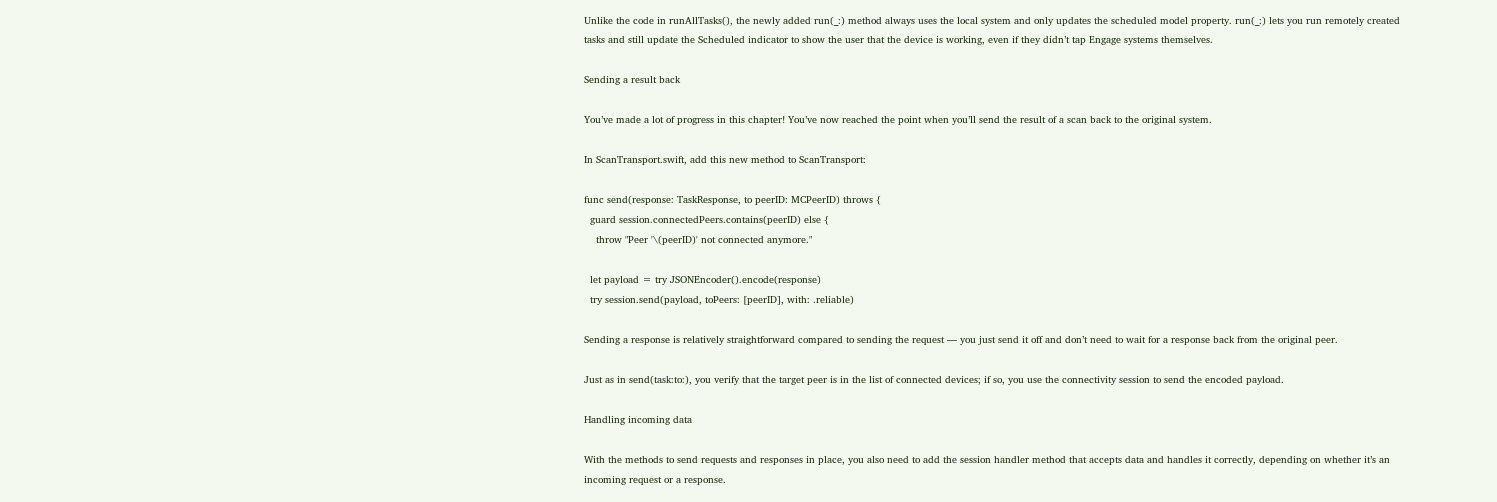Unlike the code in runAllTasks(), the newly added run(_:) method always uses the local system and only updates the scheduled model property. run(_:) lets you run remotely created tasks and still update the Scheduled indicator to show the user that the device is working, even if they didn’t tap Engage systems themselves.

Sending a result back

You’ve made a lot of progress in this chapter! You’ve now reached the point when you’ll send the result of a scan back to the original system.

In ScanTransport.swift, add this new method to ScanTransport:

func send(response: TaskResponse, to peerID: MCPeerID) throws {
  guard session.connectedPeers.contains(peerID) else {
    throw "Peer '\(peerID)' not connected anymore."

  let payload = try JSONEncoder().encode(response)
  try session.send(payload, toPeers: [peerID], with: .reliable)

Sending a response is relatively straightforward compared to sending the request — you just send it off and don’t need to wait for a response back from the original peer.

Just as in send(task:to:), you verify that the target peer is in the list of connected devices; if so, you use the connectivity session to send the encoded payload.

Handling incoming data

With the methods to send requests and responses in place, you also need to add the session handler method that accepts data and handles it correctly, depending on whether it’s an incoming request or a response.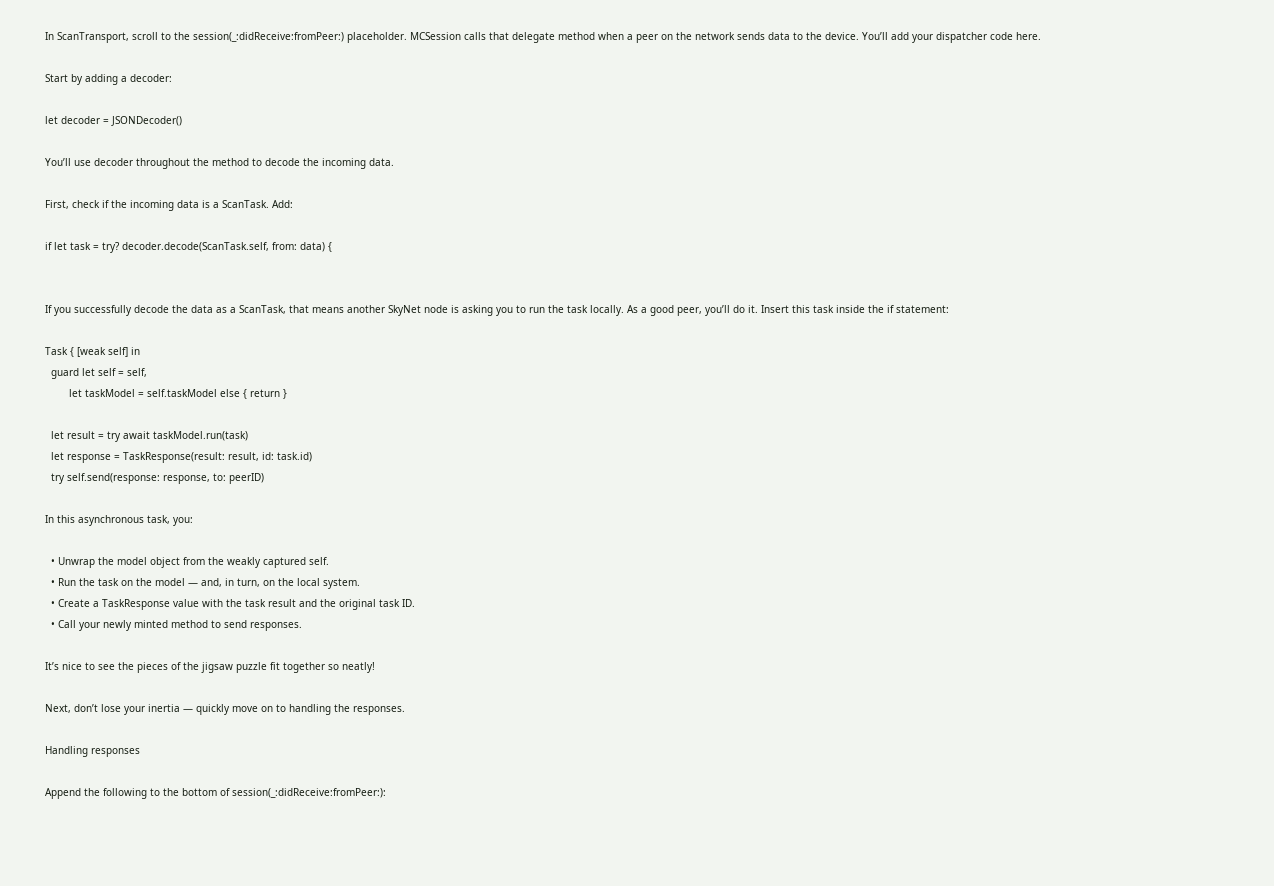In ScanTransport, scroll to the session(_:didReceive:fromPeer:) placeholder. MCSession calls that delegate method when a peer on the network sends data to the device. You’ll add your dispatcher code here.

Start by adding a decoder:

let decoder = JSONDecoder()

You’ll use decoder throughout the method to decode the incoming data.

First, check if the incoming data is a ScanTask. Add:

if let task = try? decoder.decode(ScanTask.self, from: data) {


If you successfully decode the data as a ScanTask, that means another SkyNet node is asking you to run the task locally. As a good peer, you’ll do it. Insert this task inside the if statement:

Task { [weak self] in
  guard let self = self,
        let taskModel = self.taskModel else { return }

  let result = try await taskModel.run(task)
  let response = TaskResponse(result: result, id: task.id)
  try self.send(response: response, to: peerID)

In this asynchronous task, you:

  • Unwrap the model object from the weakly captured self.
  • Run the task on the model — and, in turn, on the local system.
  • Create a TaskResponse value with the task result and the original task ID.
  • Call your newly minted method to send responses.

It’s nice to see the pieces of the jigsaw puzzle fit together so neatly!

Next, don’t lose your inertia — quickly move on to handling the responses.

Handling responses

Append the following to the bottom of session(_:didReceive:fromPeer:):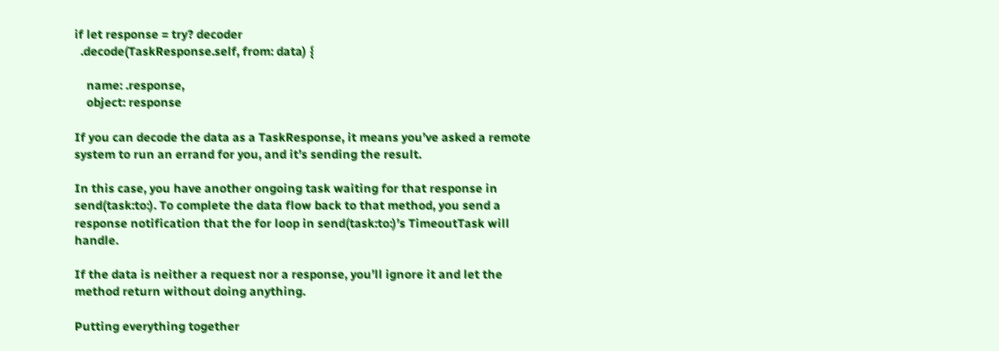if let response = try? decoder
  .decode(TaskResponse.self, from: data) {

    name: .response,
    object: response

If you can decode the data as a TaskResponse, it means you’ve asked a remote system to run an errand for you, and it’s sending the result.

In this case, you have another ongoing task waiting for that response in send(task:to:). To complete the data flow back to that method, you send a response notification that the for loop in send(task:to:)’s TimeoutTask will handle.

If the data is neither a request nor a response, you’ll ignore it and let the method return without doing anything.

Putting everything together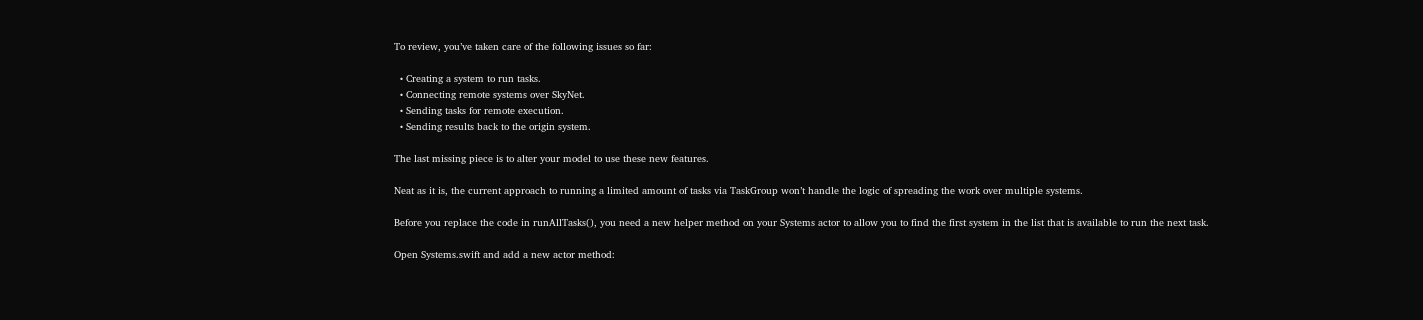To review, you’ve taken care of the following issues so far:

  • Creating a system to run tasks.
  • Connecting remote systems over SkyNet.
  • Sending tasks for remote execution.
  • Sending results back to the origin system.

The last missing piece is to alter your model to use these new features.

Neat as it is, the current approach to running a limited amount of tasks via TaskGroup won’t handle the logic of spreading the work over multiple systems.

Before you replace the code in runAllTasks(), you need a new helper method on your Systems actor to allow you to find the first system in the list that is available to run the next task.

Open Systems.swift and add a new actor method: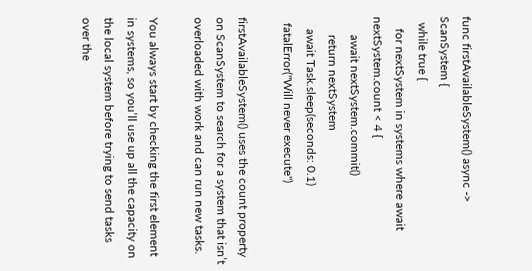func firstAvailableSystem() async -> ScanSystem {
  while true {
    for nextSystem in systems where await nextSystem.count < 4 {
      await nextSystem.commit()
      return nextSystem
    await Task.sleep(seconds: 0.1)
  fatalError("Will never execute")

firstAvailableSystem() uses the count property on ScanSystem to search for a system that isn’t overloaded with work and can run new tasks.

You always start by checking the first element in systems, so you’ll use up all the capacity on the local system before trying to send tasks over the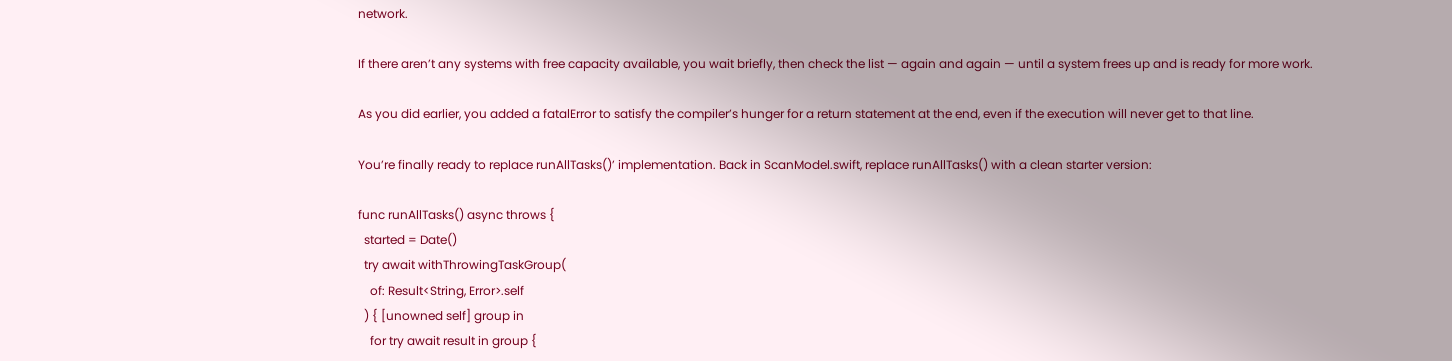network.

If there aren’t any systems with free capacity available, you wait briefly, then check the list — again and again — until a system frees up and is ready for more work.

As you did earlier, you added a fatalError to satisfy the compiler’s hunger for a return statement at the end, even if the execution will never get to that line.

You’re finally ready to replace runAllTasks()’ implementation. Back in ScanModel.swift, replace runAllTasks() with a clean starter version:

func runAllTasks() async throws {
  started = Date()
  try await withThrowingTaskGroup(
    of: Result<String, Error>.self
  ) { [unowned self] group in
    for try await result in group {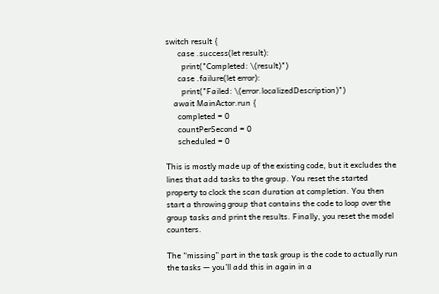switch result {
      case .success(let result):
        print("Completed: \(result)")
      case .failure(let error):
        print("Failed: \(error.localizedDescription)")
    await MainActor.run {
      completed = 0
      countPerSecond = 0
      scheduled = 0

This is mostly made up of the existing code, but it excludes the lines that add tasks to the group. You reset the started property to clock the scan duration at completion. You then start a throwing group that contains the code to loop over the group tasks and print the results. Finally, you reset the model counters.

The “missing” part in the task group is the code to actually run the tasks — you’ll add this in again in a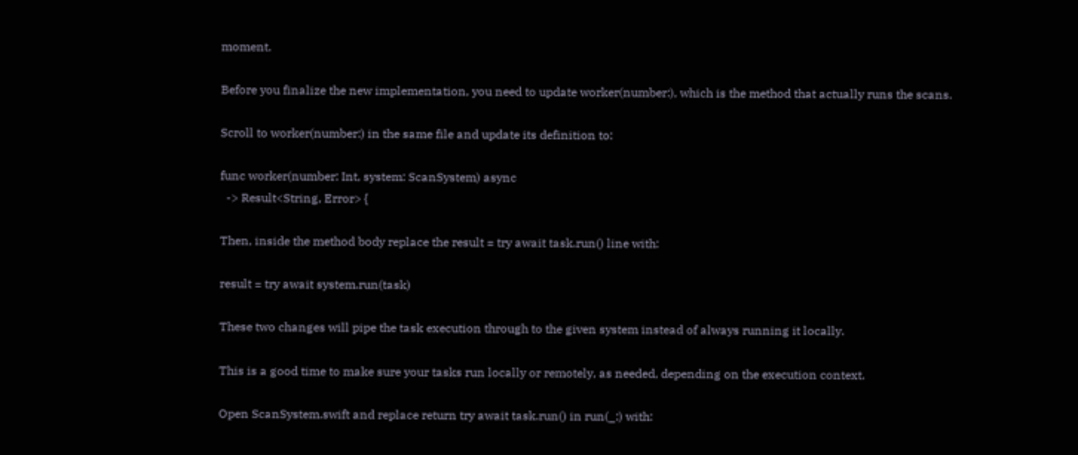moment.

Before you finalize the new implementation, you need to update worker(number:), which is the method that actually runs the scans.

Scroll to worker(number:) in the same file and update its definition to:

func worker(number: Int, system: ScanSystem) async
  -> Result<String, Error> {

Then, inside the method body replace the result = try await task.run() line with:

result = try await system.run(task)

These two changes will pipe the task execution through to the given system instead of always running it locally.

This is a good time to make sure your tasks run locally or remotely, as needed, depending on the execution context.

Open ScanSystem.swift and replace return try await task.run() in run(_:) with: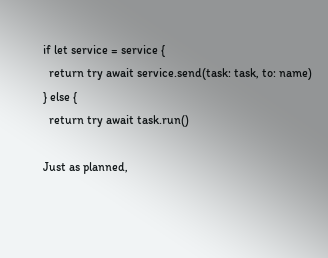if let service = service {
  return try await service.send(task: task, to: name)
} else {
  return try await task.run()

Just as planned,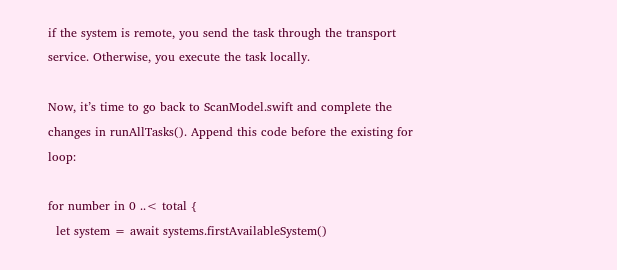if the system is remote, you send the task through the transport service. Otherwise, you execute the task locally.

Now, it’s time to go back to ScanModel.swift and complete the changes in runAllTasks(). Append this code before the existing for loop:

for number in 0 ..< total {
  let system = await systems.firstAvailableSystem()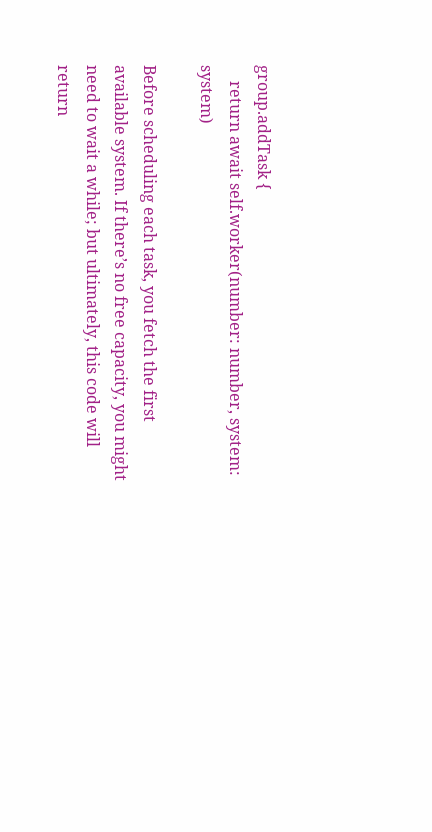group.addTask {
    return await self.worker(number: number, system: system)

Before scheduling each task, you fetch the first available system. If there’s no free capacity, you might need to wait a while; but ultimately, this code will return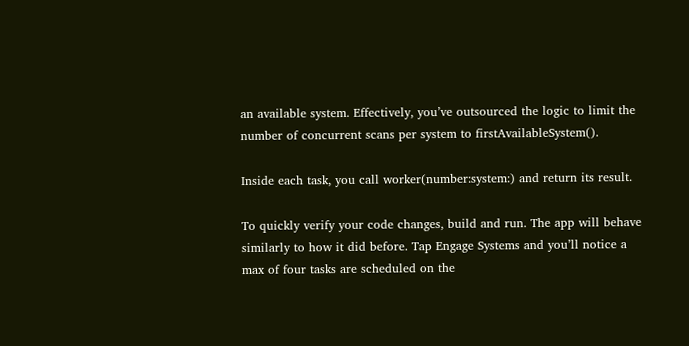an available system. Effectively, you’ve outsourced the logic to limit the number of concurrent scans per system to firstAvailableSystem().

Inside each task, you call worker(number:system:) and return its result.

To quickly verify your code changes, build and run. The app will behave similarly to how it did before. Tap Engage Systems and you’ll notice a max of four tasks are scheduled on the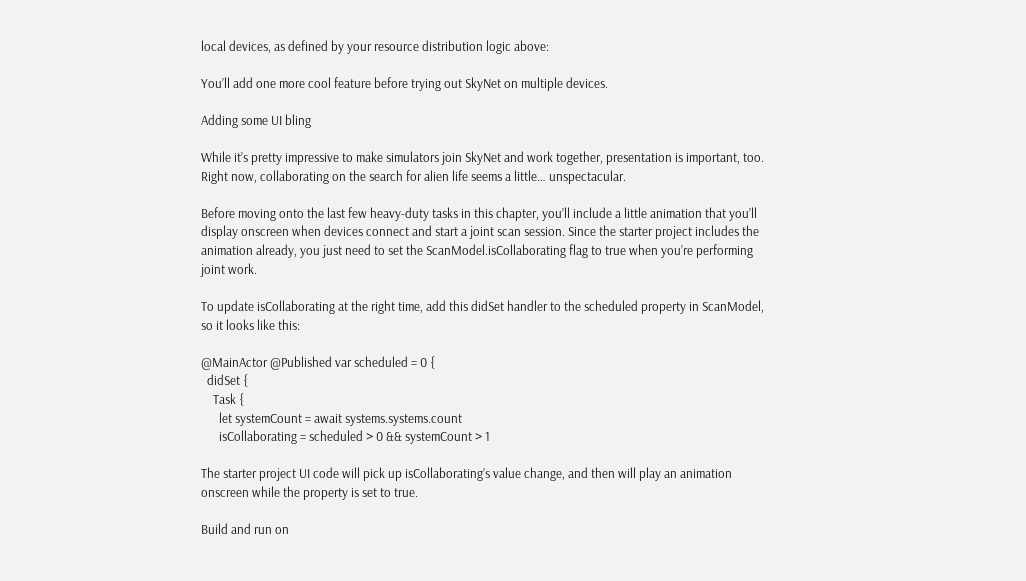local devices, as defined by your resource distribution logic above:

You’ll add one more cool feature before trying out SkyNet on multiple devices.

Adding some UI bling

While it’s pretty impressive to make simulators join SkyNet and work together, presentation is important, too. Right now, collaborating on the search for alien life seems a little… unspectacular.

Before moving onto the last few heavy-duty tasks in this chapter, you’ll include a little animation that you’ll display onscreen when devices connect and start a joint scan session. Since the starter project includes the animation already, you just need to set the ScanModel.isCollaborating flag to true when you’re performing joint work.

To update isCollaborating at the right time, add this didSet handler to the scheduled property in ScanModel, so it looks like this:

@MainActor @Published var scheduled = 0 {
  didSet {
    Task {
      let systemCount = await systems.systems.count
      isCollaborating = scheduled > 0 && systemCount > 1

The starter project UI code will pick up isCollaborating’s value change, and then will play an animation onscreen while the property is set to true.

Build and run on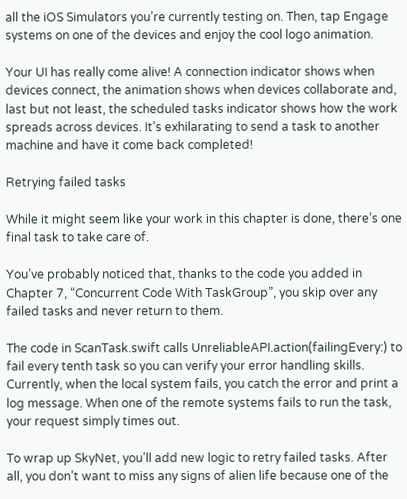all the iOS Simulators you’re currently testing on. Then, tap Engage systems on one of the devices and enjoy the cool logo animation.

Your UI has really come alive! A connection indicator shows when devices connect, the animation shows when devices collaborate and, last but not least, the scheduled tasks indicator shows how the work spreads across devices. It’s exhilarating to send a task to another machine and have it come back completed!

Retrying failed tasks

While it might seem like your work in this chapter is done, there’s one final task to take care of.

You’ve probably noticed that, thanks to the code you added in Chapter 7, “Concurrent Code With TaskGroup”, you skip over any failed tasks and never return to them.

The code in ScanTask.swift calls UnreliableAPI.action(failingEvery:) to fail every tenth task so you can verify your error handling skills. Currently, when the local system fails, you catch the error and print a log message. When one of the remote systems fails to run the task, your request simply times out.

To wrap up SkyNet, you’ll add new logic to retry failed tasks. After all, you don’t want to miss any signs of alien life because one of the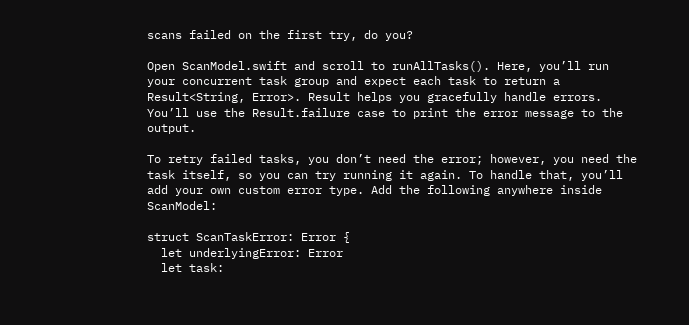scans failed on the first try, do you?

Open ScanModel.swift and scroll to runAllTasks(). Here, you’ll run your concurrent task group and expect each task to return a Result<String, Error>. Result helps you gracefully handle errors. You’ll use the Result.failure case to print the error message to the output.

To retry failed tasks, you don’t need the error; however, you need the task itself, so you can try running it again. To handle that, you’ll add your own custom error type. Add the following anywhere inside ScanModel:

struct ScanTaskError: Error {
  let underlyingError: Error
  let task: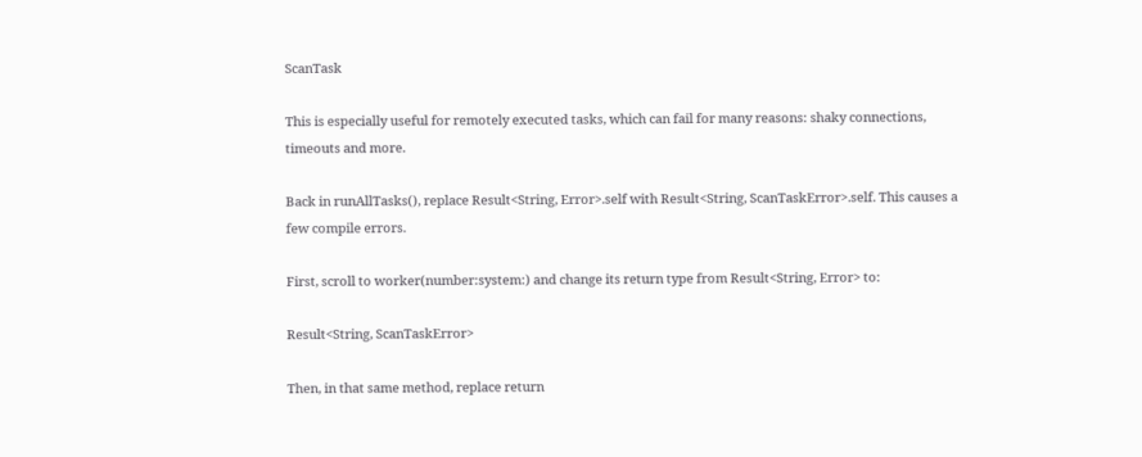ScanTask

This is especially useful for remotely executed tasks, which can fail for many reasons: shaky connections, timeouts and more.

Back in runAllTasks(), replace Result<String, Error>.self with Result<String, ScanTaskError>.self. This causes a few compile errors.

First, scroll to worker(number:system:) and change its return type from Result<String, Error> to:

Result<String, ScanTaskError>

Then, in that same method, replace return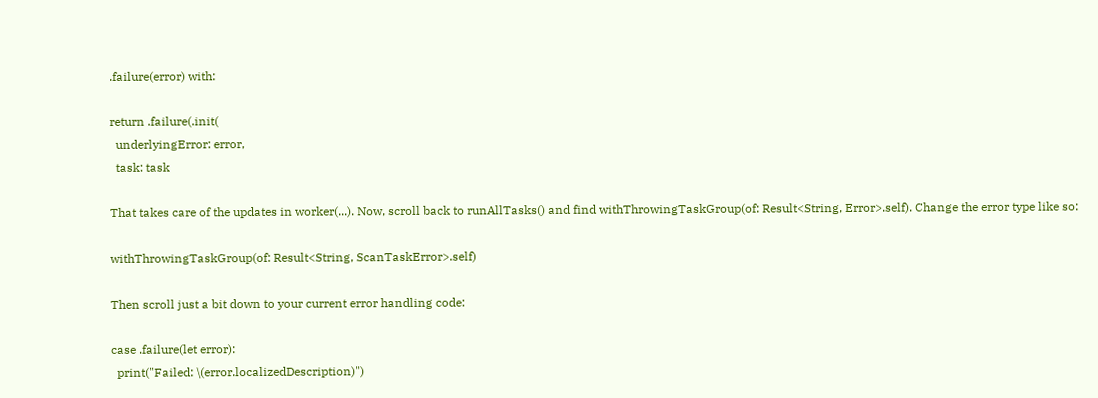.failure(error) with:

return .failure(.init(
  underlyingError: error,
  task: task

That takes care of the updates in worker(...). Now, scroll back to runAllTasks() and find withThrowingTaskGroup(of: Result<String, Error>.self). Change the error type like so:

withThrowingTaskGroup(of: Result<String, ScanTaskError>.self)

Then scroll just a bit down to your current error handling code:

case .failure(let error):
  print("Failed: \(error.localizedDescription)")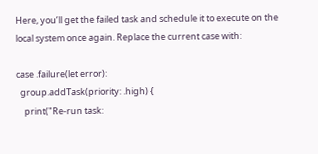Here, you’ll get the failed task and schedule it to execute on the local system once again. Replace the current case with:

case .failure(let error):
  group.addTask(priority: .high) {
    print("Re-run task: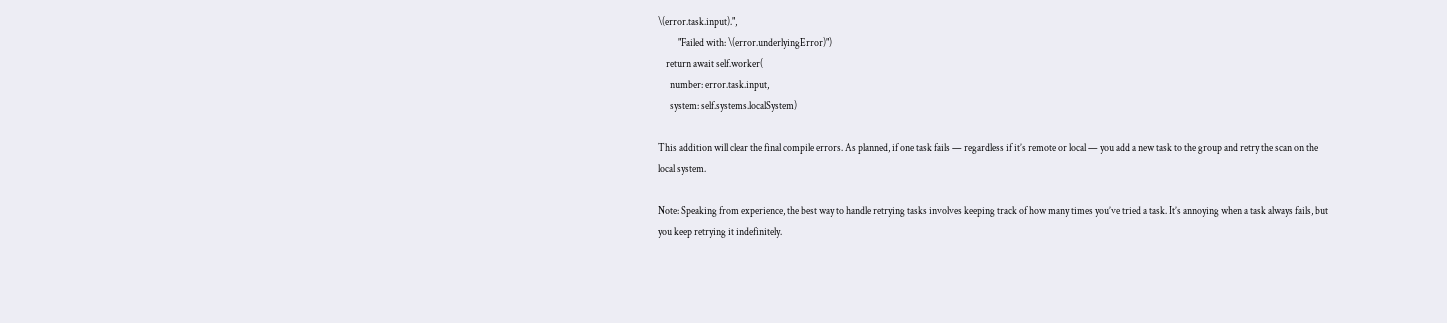\(error.task.input).",
          "Failed with: \(error.underlyingError)")
    return await self.worker(
      number: error.task.input,
      system: self.systems.localSystem)

This addition will clear the final compile errors. As planned, if one task fails — regardless if it’s remote or local — you add a new task to the group and retry the scan on the local system.

Note: Speaking from experience, the best way to handle retrying tasks involves keeping track of how many times you’ve tried a task. It’s annoying when a task always fails, but you keep retrying it indefinitely.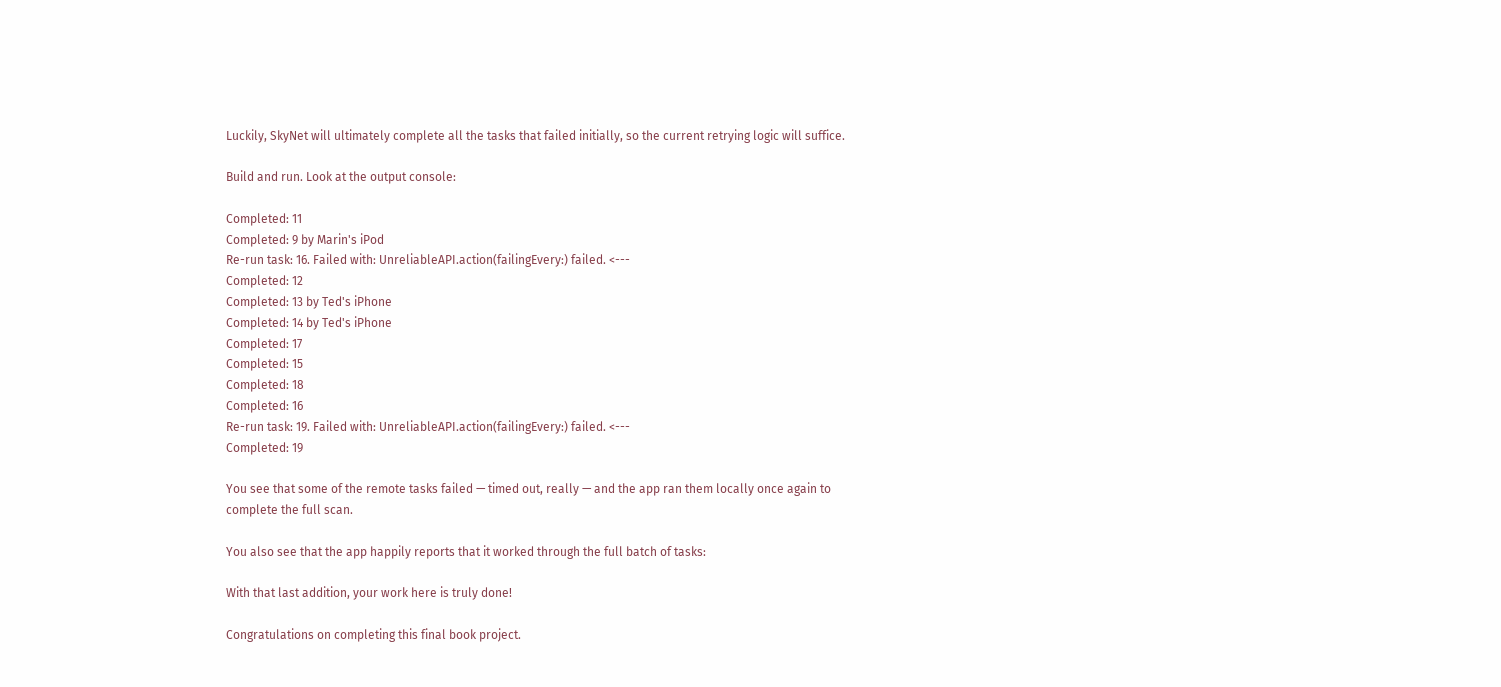Luckily, SkyNet will ultimately complete all the tasks that failed initially, so the current retrying logic will suffice.

Build and run. Look at the output console:

Completed: 11
Completed: 9 by Marin's iPod
Re-run task: 16. Failed with: UnreliableAPI.action(failingEvery:) failed. <---
Completed: 12
Completed: 13 by Ted's iPhone
Completed: 14 by Ted's iPhone
Completed: 17
Completed: 15
Completed: 18
Completed: 16
Re-run task: 19. Failed with: UnreliableAPI.action(failingEvery:) failed. <---
Completed: 19

You see that some of the remote tasks failed — timed out, really — and the app ran them locally once again to complete the full scan.

You also see that the app happily reports that it worked through the full batch of tasks:

With that last addition, your work here is truly done!

Congratulations on completing this final book project.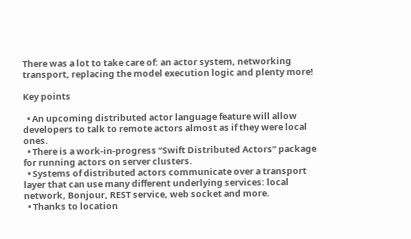There was a lot to take care of: an actor system, networking transport, replacing the model execution logic and plenty more!

Key points

  • An upcoming distributed actor language feature will allow developers to talk to remote actors almost as if they were local ones.
  • There is a work-in-progress “Swift Distributed Actors” package for running actors on server clusters.
  • Systems of distributed actors communicate over a transport layer that can use many different underlying services: local network, Bonjour, REST service, web socket and more.
  • Thanks to location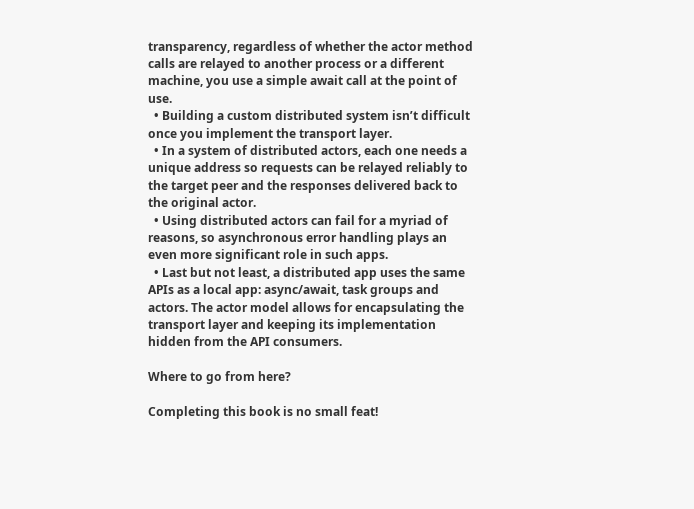transparency, regardless of whether the actor method calls are relayed to another process or a different machine, you use a simple await call at the point of use.
  • Building a custom distributed system isn’t difficult once you implement the transport layer.
  • In a system of distributed actors, each one needs a unique address so requests can be relayed reliably to the target peer and the responses delivered back to the original actor.
  • Using distributed actors can fail for a myriad of reasons, so asynchronous error handling plays an even more significant role in such apps.
  • Last but not least, a distributed app uses the same APIs as a local app: async/await, task groups and actors. The actor model allows for encapsulating the transport layer and keeping its implementation hidden from the API consumers.

Where to go from here?

Completing this book is no small feat!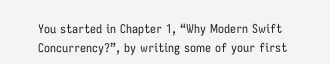You started in Chapter 1, “Why Modern Swift Concurrency?”, by writing some of your first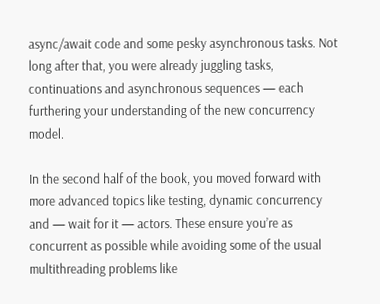async/await code and some pesky asynchronous tasks. Not long after that, you were already juggling tasks, continuations and asynchronous sequences — each furthering your understanding of the new concurrency model.

In the second half of the book, you moved forward with more advanced topics like testing, dynamic concurrency and — wait for it — actors. These ensure you’re as concurrent as possible while avoiding some of the usual multithreading problems like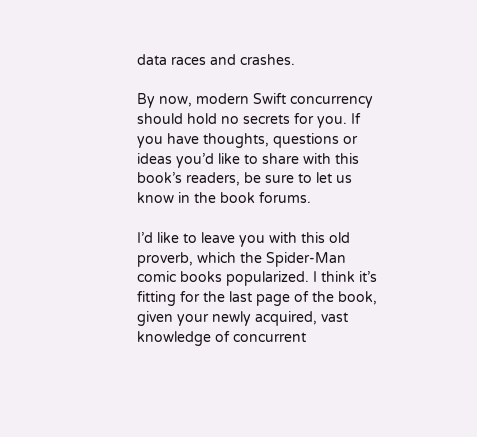data races and crashes.

By now, modern Swift concurrency should hold no secrets for you. If you have thoughts, questions or ideas you’d like to share with this book’s readers, be sure to let us know in the book forums.

I’d like to leave you with this old proverb, which the Spider-Man comic books popularized. I think it’s fitting for the last page of the book, given your newly acquired, vast knowledge of concurrent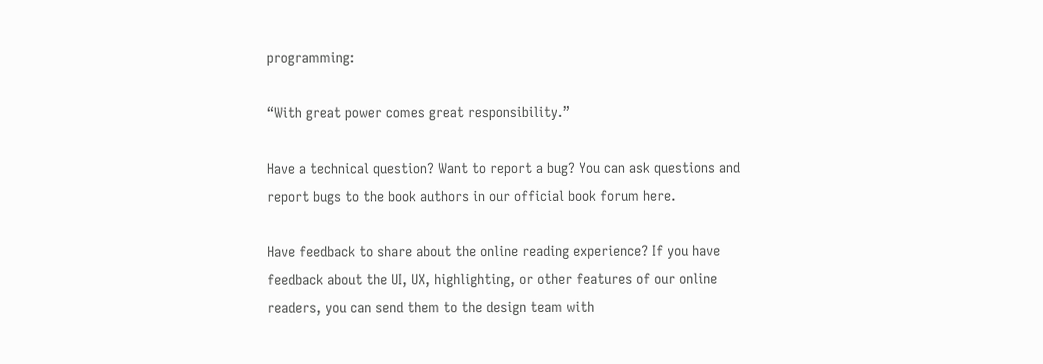programming:

“With great power comes great responsibility.”

Have a technical question? Want to report a bug? You can ask questions and report bugs to the book authors in our official book forum here.

Have feedback to share about the online reading experience? If you have feedback about the UI, UX, highlighting, or other features of our online readers, you can send them to the design team with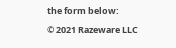the form below:

© 2021 Razeware LLC